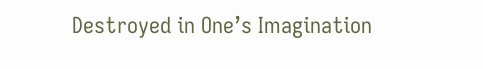Destroyed in One’s Imagination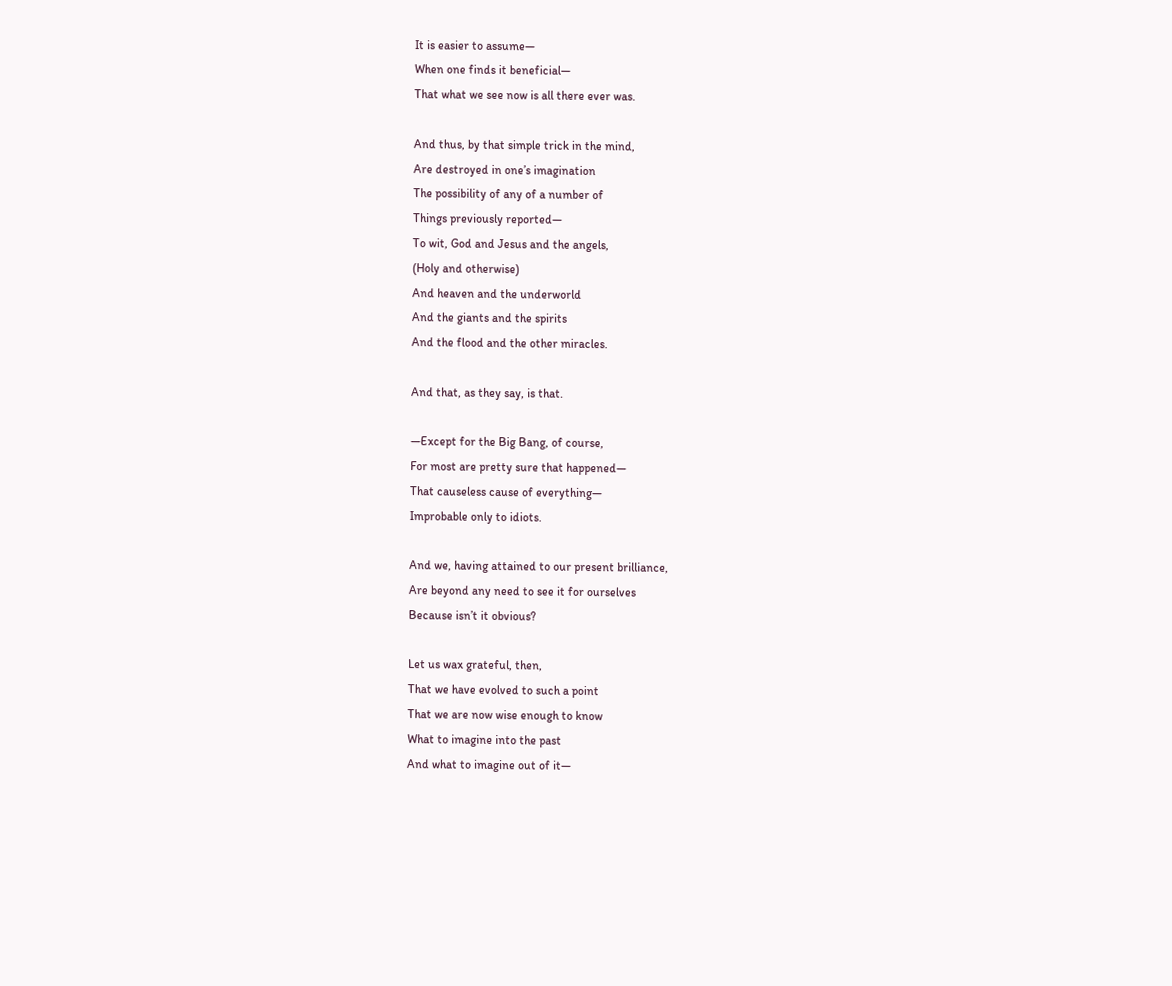It is easier to assume—
When one finds it beneficial—
That what we see now is all there ever was.

And thus, by that simple trick in the mind,
Are destroyed in one’s imagination
The possibility of any of a number of
Things previously reported—
To wit, God and Jesus and the angels,
(Holy and otherwise)
And heaven and the underworld
And the giants and the spirits
And the flood and the other miracles.

And that, as they say, is that.

—Except for the Big Bang, of course,
For most are pretty sure that happened—
That causeless cause of everything—
Improbable only to idiots.

And we, having attained to our present brilliance,
Are beyond any need to see it for ourselves
Because isn’t it obvious?

Let us wax grateful, then,
That we have evolved to such a point
That we are now wise enough to know
What to imagine into the past
And what to imagine out of it—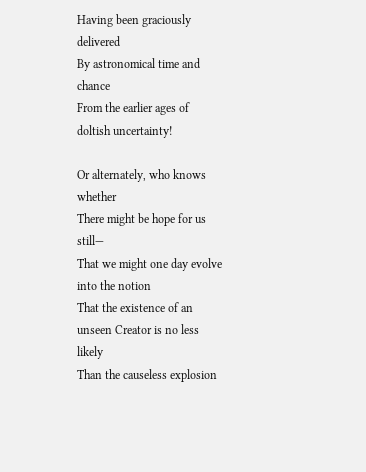Having been graciously delivered
By astronomical time and chance
From the earlier ages of doltish uncertainty!

Or alternately, who knows whether
There might be hope for us still—
That we might one day evolve into the notion
That the existence of an unseen Creator is no less likely
Than the causeless explosion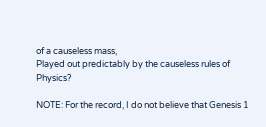of a causeless mass,
Played out predictably by the causeless rules of Physics?

NOTE: For the record, I do not believe that Genesis 1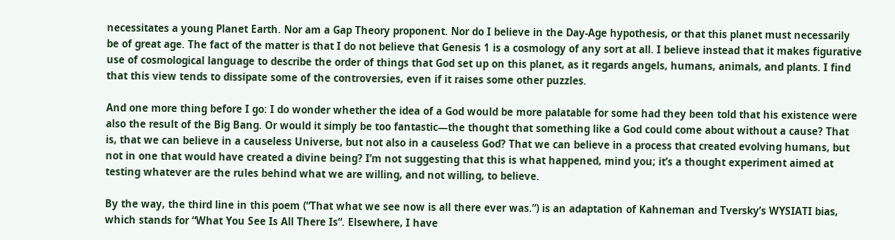necessitates a young Planet Earth. Nor am a Gap Theory proponent. Nor do I believe in the Day-Age hypothesis, or that this planet must necessarily be of great age. The fact of the matter is that I do not believe that Genesis 1 is a cosmology of any sort at all. I believe instead that it makes figurative use of cosmological language to describe the order of things that God set up on this planet, as it regards angels, humans, animals, and plants. I find that this view tends to dissipate some of the controversies, even if it raises some other puzzles.

And one more thing before I go: I do wonder whether the idea of a God would be more palatable for some had they been told that his existence were also the result of the Big Bang. Or would it simply be too fantastic—the thought that something like a God could come about without a cause? That is, that we can believe in a causeless Universe, but not also in a causeless God? That we can believe in a process that created evolving humans, but not in one that would have created a divine being? I’m not suggesting that this is what happened, mind you; it’s a thought experiment aimed at testing whatever are the rules behind what we are willing, and not willing, to believe.

By the way, the third line in this poem (“That what we see now is all there ever was.”) is an adaptation of Kahneman and Tversky’s WYSIATI bias, which stands for “What You See Is All There Is“. Elsewhere, I have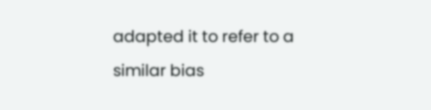adapted it to refer to a similar bias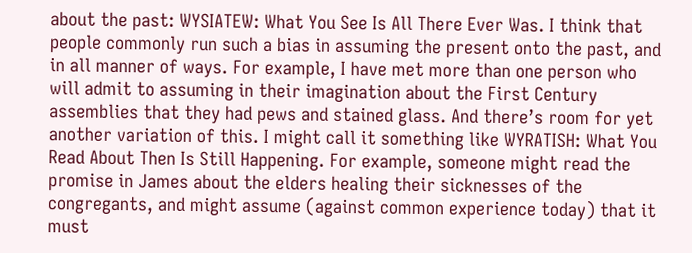about the past: WYSIATEW: What You See Is All There Ever Was. I think that people commonly run such a bias in assuming the present onto the past, and in all manner of ways. For example, I have met more than one person who will admit to assuming in their imagination about the First Century assemblies that they had pews and stained glass. And there’s room for yet another variation of this. I might call it something like WYRATISH: What You Read About Then Is Still Happening. For example, someone might read the promise in James about the elders healing their sicknesses of the congregants, and might assume (against common experience today) that it must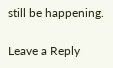still be happening.

Leave a Reply